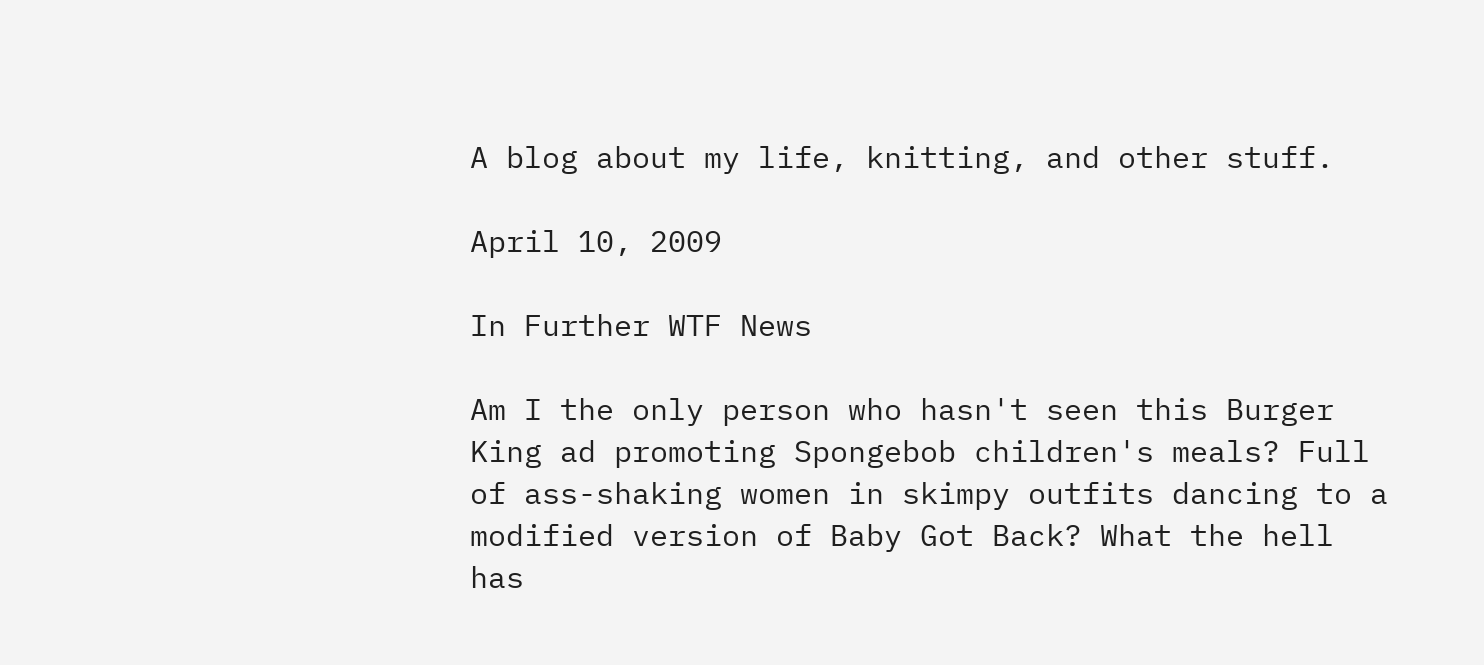A blog about my life, knitting, and other stuff.

April 10, 2009

In Further WTF News

Am I the only person who hasn't seen this Burger King ad promoting Spongebob children's meals? Full of ass-shaking women in skimpy outfits dancing to a modified version of Baby Got Back? What the hell has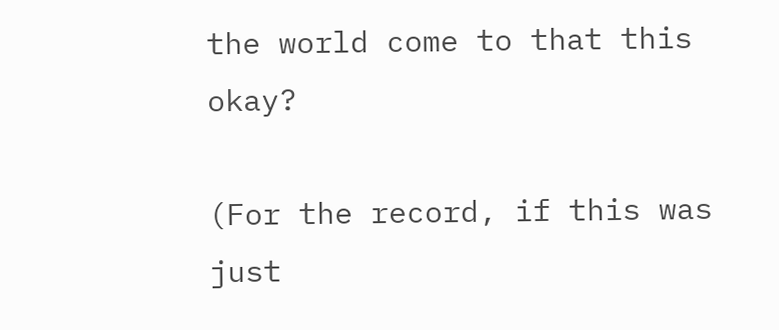the world come to that this okay?

(For the record, if this was just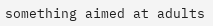something aimed at adults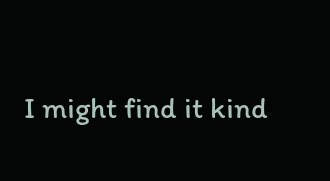I might find it kind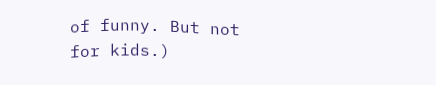of funny. But not for kids.)